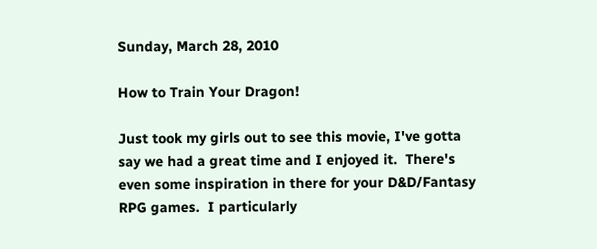Sunday, March 28, 2010

How to Train Your Dragon!

Just took my girls out to see this movie, I've gotta say we had a great time and I enjoyed it.  There's even some inspiration in there for your D&D/Fantasy RPG games.  I particularly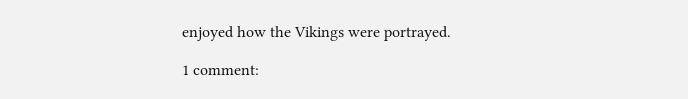enjoyed how the Vikings were portrayed.

1 comment: